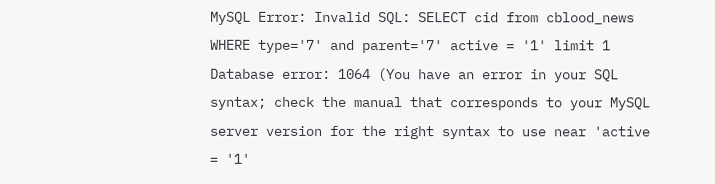MySQL Error: Invalid SQL: SELECT cid from cblood_news WHERE type='7' and parent='7' active = '1' limit 1
Database error: 1064 (You have an error in your SQL syntax; check the manual that corresponds to your MySQL server version for the right syntax to use near 'active = '1'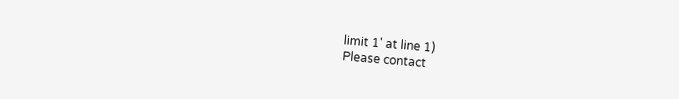limit 1' at line 1)
Please contact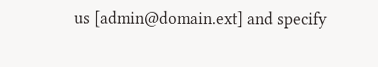us [admin@domain.ext] and specify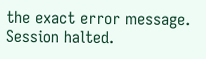the exact error message.
Session halted.